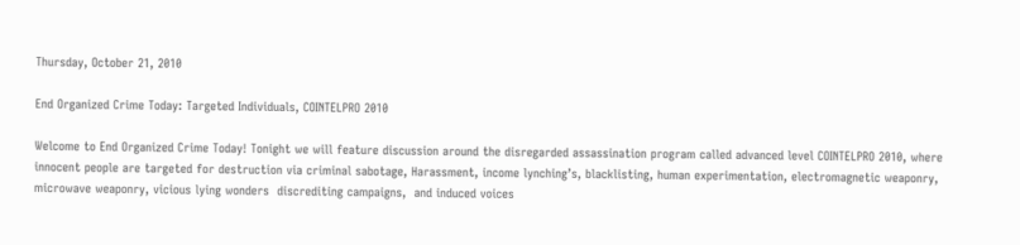Thursday, October 21, 2010

End Organized Crime Today: Targeted Individuals, COINTELPRO 2010

Welcome to End Organized Crime Today! Tonight we will feature discussion around the disregarded assassination program called advanced level COINTELPRO 2010, where innocent people are targeted for destruction via criminal sabotage, Harassment, income lynching’s, blacklisting, human experimentation, electromagnetic weaponry, microwave weaponry, vicious lying wonders  discrediting campaigns,  and induced voices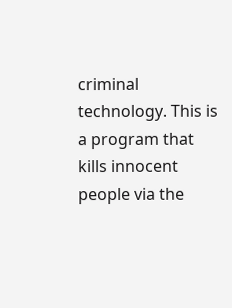criminal technology. This is a program that kills innocent people via the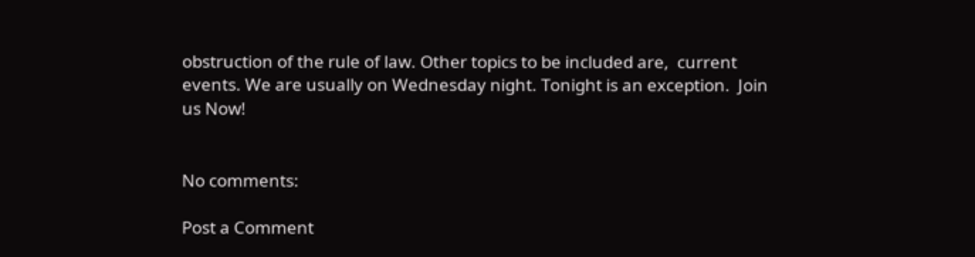obstruction of the rule of law. Other topics to be included are,  current events. We are usually on Wednesday night. Tonight is an exception.  Join us Now!


No comments:

Post a Comment